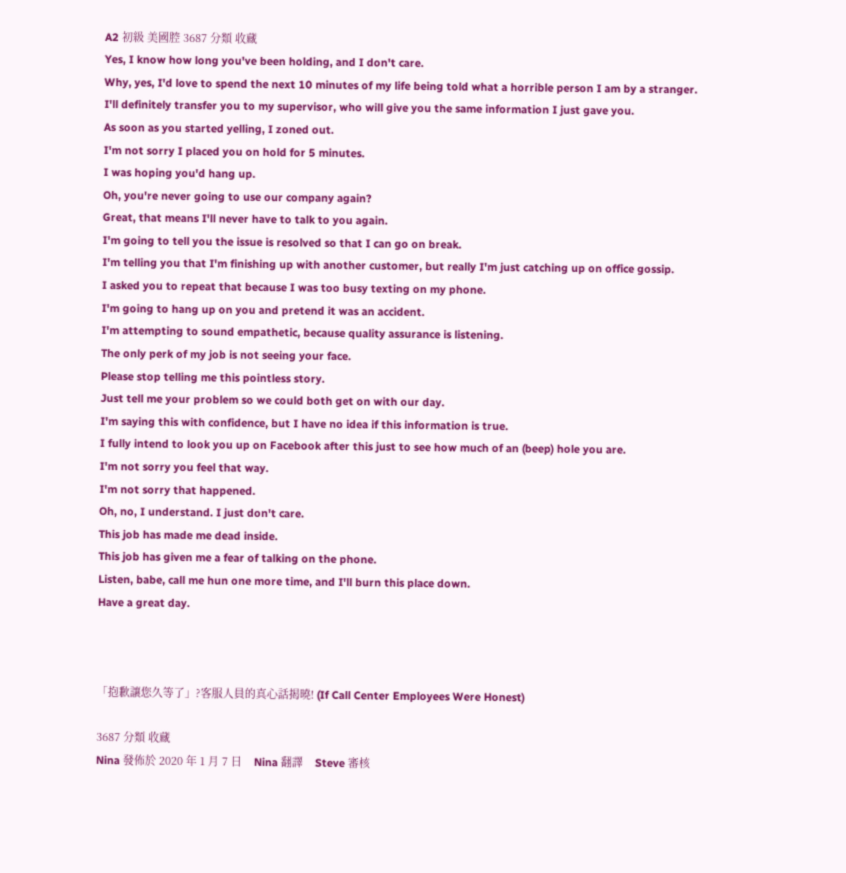A2 初級 美國腔 3687 分類 收藏
Yes, I know how long you've been holding, and I don't care.
Why, yes, I'd love to spend the next 10 minutes of my life being told what a horrible person I am by a stranger.
I'll definitely transfer you to my supervisor, who will give you the same information I just gave you.
As soon as you started yelling, I zoned out.
I'm not sorry I placed you on hold for 5 minutes.
I was hoping you'd hang up.
Oh, you're never going to use our company again?
Great, that means I'll never have to talk to you again.
I'm going to tell you the issue is resolved so that I can go on break.
I'm telling you that I'm finishing up with another customer, but really I'm just catching up on office gossip.
I asked you to repeat that because I was too busy texting on my phone.
I'm going to hang up on you and pretend it was an accident.
I'm attempting to sound empathetic, because quality assurance is listening.
The only perk of my job is not seeing your face.
Please stop telling me this pointless story.
Just tell me your problem so we could both get on with our day.
I'm saying this with confidence, but I have no idea if this information is true.
I fully intend to look you up on Facebook after this just to see how much of an (beep) hole you are.
I'm not sorry you feel that way.
I'm not sorry that happened.
Oh, no, I understand. I just don't care.
This job has made me dead inside.
This job has given me a fear of talking on the phone.
Listen, babe, call me hun one more time, and I'll burn this place down.
Have a great day.



「抱歉讓您久等了」?客服人員的真心話揭曉! (If Call Center Employees Were Honest)

3687 分類 收藏
Nina 發佈於 2020 年 1 月 7 日    Nina 翻譯    Steve 審核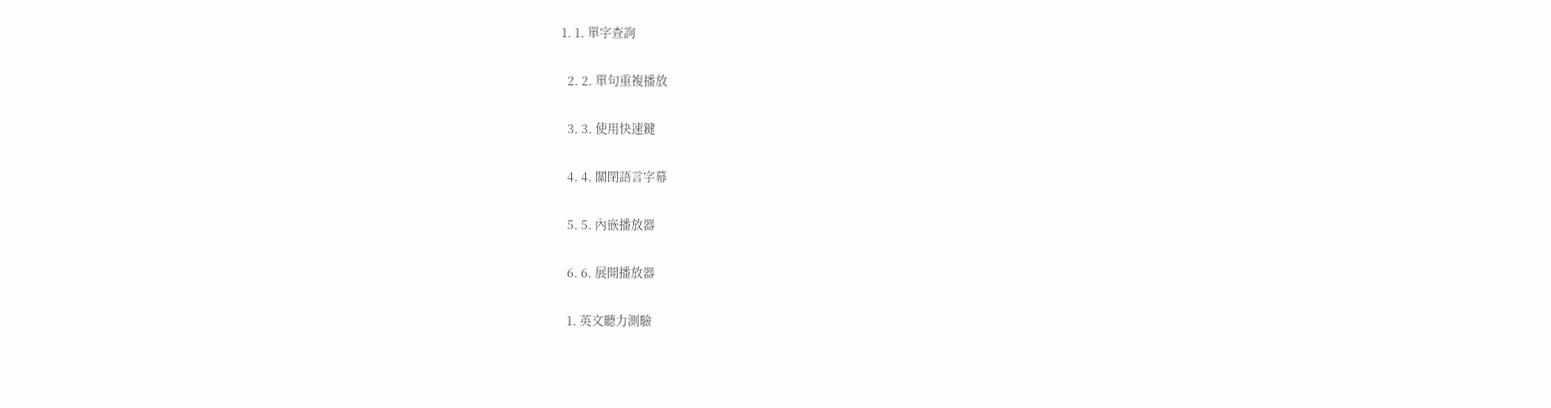1. 1. 單字查詢


  2. 2. 單句重複播放


  3. 3. 使用快速鍵


  4. 4. 關閉語言字幕


  5. 5. 內嵌播放器


  6. 6. 展開播放器


  1. 英文聽力測驗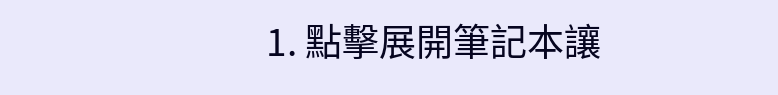1. 點擊展開筆記本讓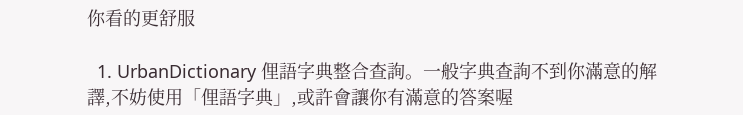你看的更舒服

  1. UrbanDictionary 俚語字典整合查詢。一般字典查詢不到你滿意的解譯,不妨使用「俚語字典」,或許會讓你有滿意的答案喔